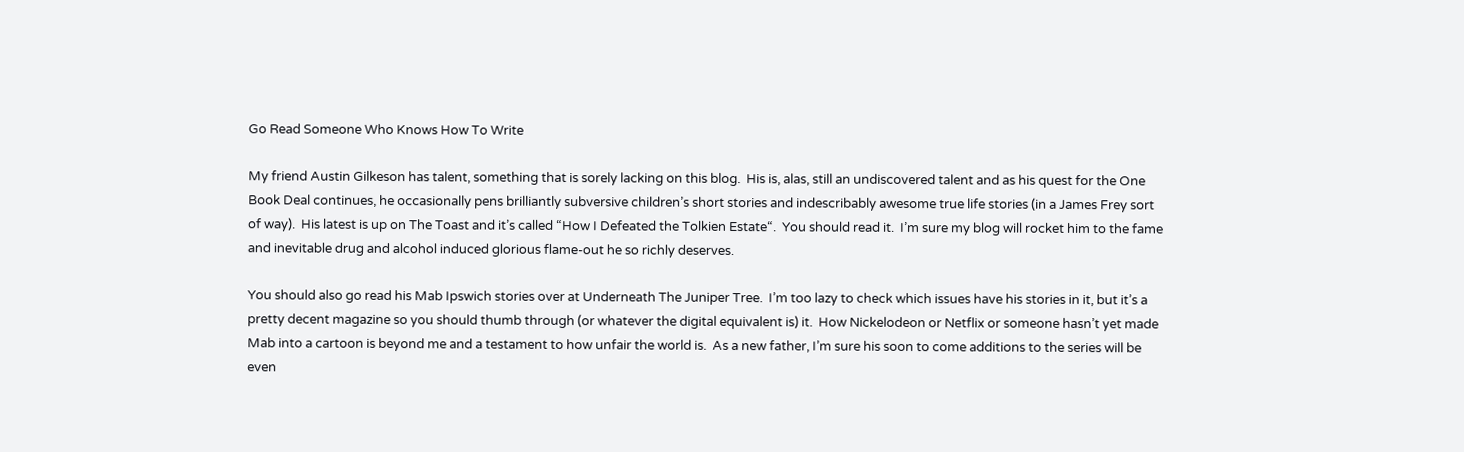Go Read Someone Who Knows How To Write

My friend Austin Gilkeson has talent, something that is sorely lacking on this blog.  His is, alas, still an undiscovered talent and as his quest for the One Book Deal continues, he occasionally pens brilliantly subversive children’s short stories and indescribably awesome true life stories (in a James Frey sort of way).  His latest is up on The Toast and it’s called “How I Defeated the Tolkien Estate“.  You should read it.  I’m sure my blog will rocket him to the fame and inevitable drug and alcohol induced glorious flame-out he so richly deserves.

You should also go read his Mab Ipswich stories over at Underneath The Juniper Tree.  I’m too lazy to check which issues have his stories in it, but it’s a pretty decent magazine so you should thumb through (or whatever the digital equivalent is) it.  How Nickelodeon or Netflix or someone hasn’t yet made Mab into a cartoon is beyond me and a testament to how unfair the world is.  As a new father, I’m sure his soon to come additions to the series will be even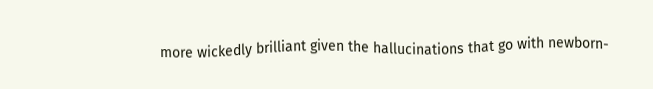more wickedly brilliant given the hallucinations that go with newborn-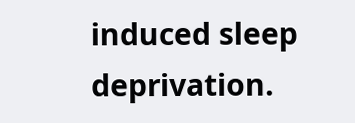induced sleep deprivation.